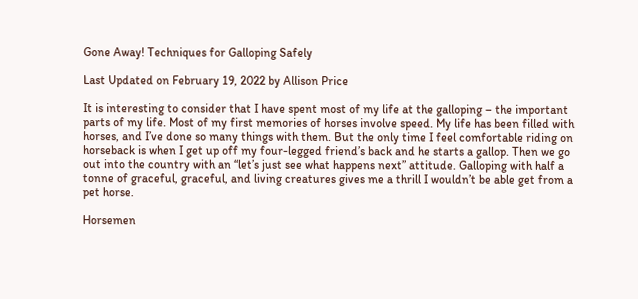Gone Away! Techniques for Galloping Safely

Last Updated on February 19, 2022 by Allison Price

It is interesting to consider that I have spent most of my life at the galloping – the important parts of my life. Most of my first memories of horses involve speed. My life has been filled with horses, and I’ve done so many things with them. But the only time I feel comfortable riding on horseback is when I get up off my four-legged friend’s back and he starts a gallop. Then we go out into the country with an “let’s just see what happens next” attitude. Galloping with half a tonne of graceful, graceful, and living creatures gives me a thrill I wouldn’t be able get from a pet horse.

Horsemen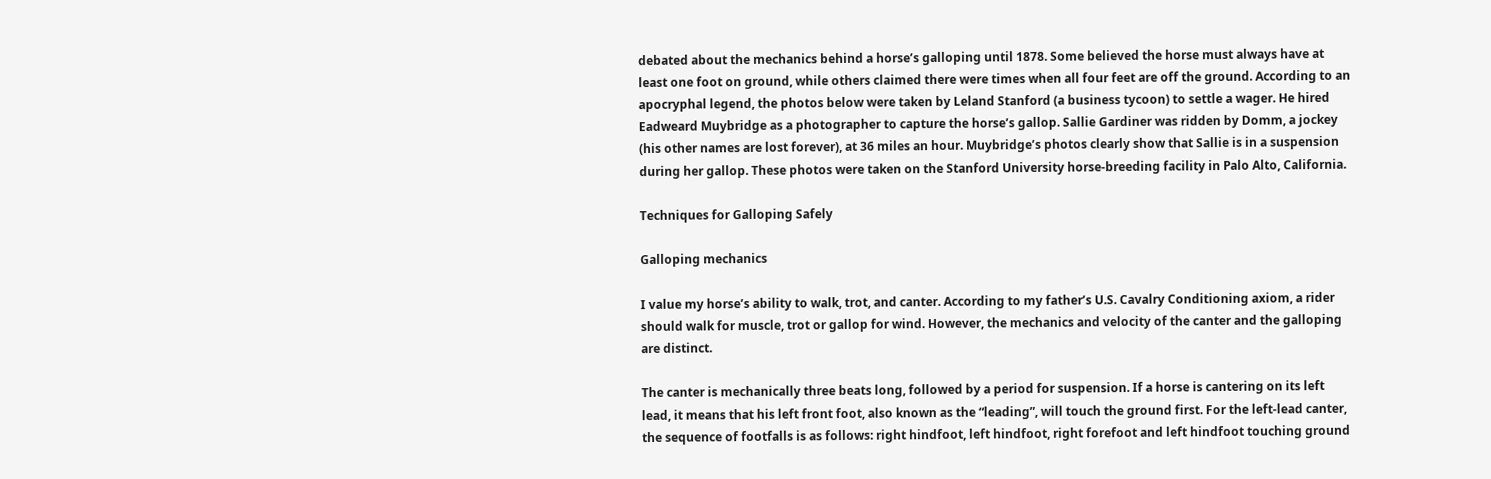debated about the mechanics behind a horse’s galloping until 1878. Some believed the horse must always have at least one foot on ground, while others claimed there were times when all four feet are off the ground. According to an apocryphal legend, the photos below were taken by Leland Stanford (a business tycoon) to settle a wager. He hired Eadweard Muybridge as a photographer to capture the horse’s gallop. Sallie Gardiner was ridden by Domm, a jockey (his other names are lost forever), at 36 miles an hour. Muybridge’s photos clearly show that Sallie is in a suspension during her gallop. These photos were taken on the Stanford University horse-breeding facility in Palo Alto, California.

Techniques for Galloping Safely

Galloping mechanics

I value my horse’s ability to walk, trot, and canter. According to my father’s U.S. Cavalry Conditioning axiom, a rider should walk for muscle, trot or gallop for wind. However, the mechanics and velocity of the canter and the galloping are distinct.

The canter is mechanically three beats long, followed by a period for suspension. If a horse is cantering on its left lead, it means that his left front foot, also known as the “leading”, will touch the ground first. For the left-lead canter, the sequence of footfalls is as follows: right hindfoot, left hindfoot, right forefoot and left hindfoot touching ground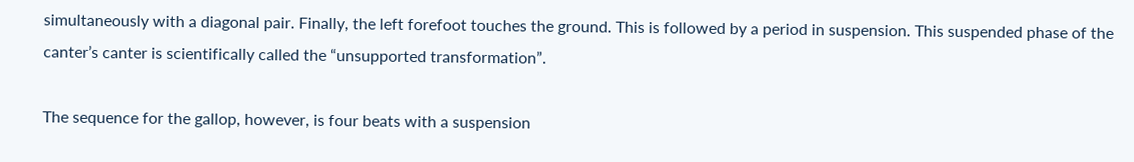simultaneously with a diagonal pair. Finally, the left forefoot touches the ground. This is followed by a period in suspension. This suspended phase of the canter’s canter is scientifically called the “unsupported transformation”.

The sequence for the gallop, however, is four beats with a suspension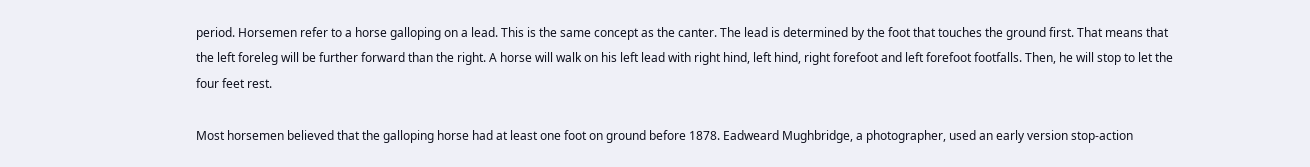period. Horsemen refer to a horse galloping on a lead. This is the same concept as the canter. The lead is determined by the foot that touches the ground first. That means that the left foreleg will be further forward than the right. A horse will walk on his left lead with right hind, left hind, right forefoot and left forefoot footfalls. Then, he will stop to let the four feet rest.

Most horsemen believed that the galloping horse had at least one foot on ground before 1878. Eadweard Mughbridge, a photographer, used an early version stop-action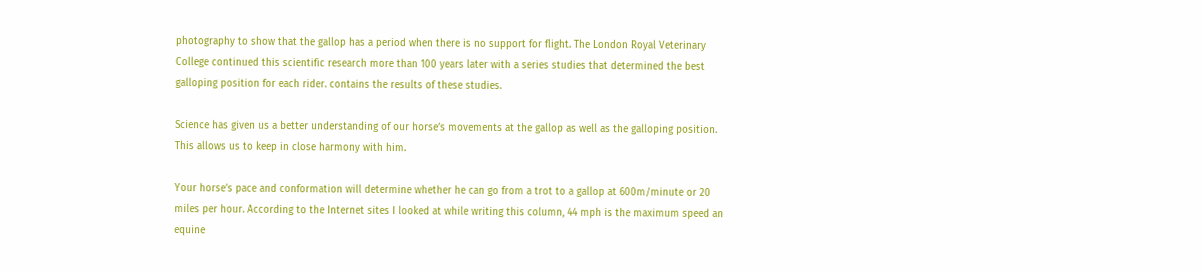photography to show that the gallop has a period when there is no support for flight. The London Royal Veterinary College continued this scientific research more than 100 years later with a series studies that determined the best galloping position for each rider. contains the results of these studies.

Science has given us a better understanding of our horse’s movements at the gallop as well as the galloping position. This allows us to keep in close harmony with him.

Your horse’s pace and conformation will determine whether he can go from a trot to a gallop at 600m/minute or 20 miles per hour. According to the Internet sites I looked at while writing this column, 44 mph is the maximum speed an equine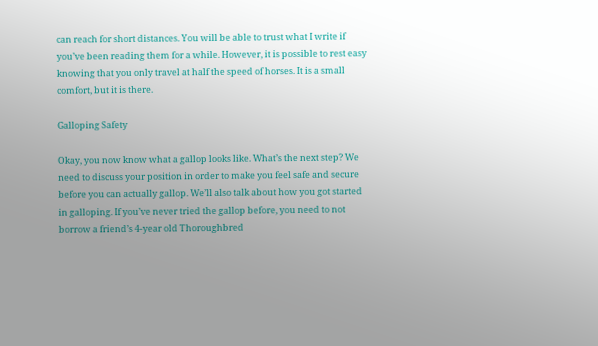can reach for short distances. You will be able to trust what I write if you’ve been reading them for a while. However, it is possible to rest easy knowing that you only travel at half the speed of horses. It is a small comfort, but it is there.

Galloping Safety

Okay, you now know what a gallop looks like. What’s the next step? We need to discuss your position in order to make you feel safe and secure before you can actually gallop. We’ll also talk about how you got started in galloping. If you’ve never tried the gallop before, you need to not borrow a friend’s 4-year old Thoroughbred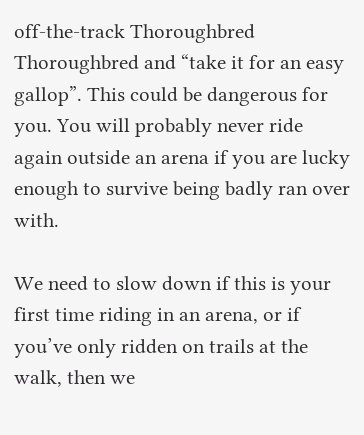off-the-track Thoroughbred Thoroughbred and “take it for an easy gallop”. This could be dangerous for you. You will probably never ride again outside an arena if you are lucky enough to survive being badly ran over with.

We need to slow down if this is your first time riding in an arena, or if you’ve only ridden on trails at the walk, then we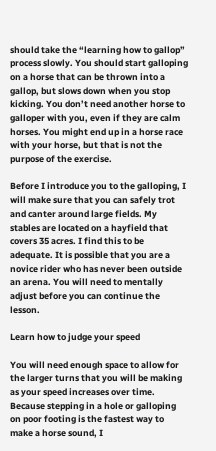should take the “learning how to gallop” process slowly. You should start galloping on a horse that can be thrown into a gallop, but slows down when you stop kicking. You don’t need another horse to galloper with you, even if they are calm horses. You might end up in a horse race with your horse, but that is not the purpose of the exercise.

Before I introduce you to the galloping, I will make sure that you can safely trot and canter around large fields. My stables are located on a hayfield that covers 35 acres. I find this to be adequate. It is possible that you are a novice rider who has never been outside an arena. You will need to mentally adjust before you can continue the lesson.

Learn how to judge your speed

You will need enough space to allow for the larger turns that you will be making as your speed increases over time. Because stepping in a hole or galloping on poor footing is the fastest way to make a horse sound, I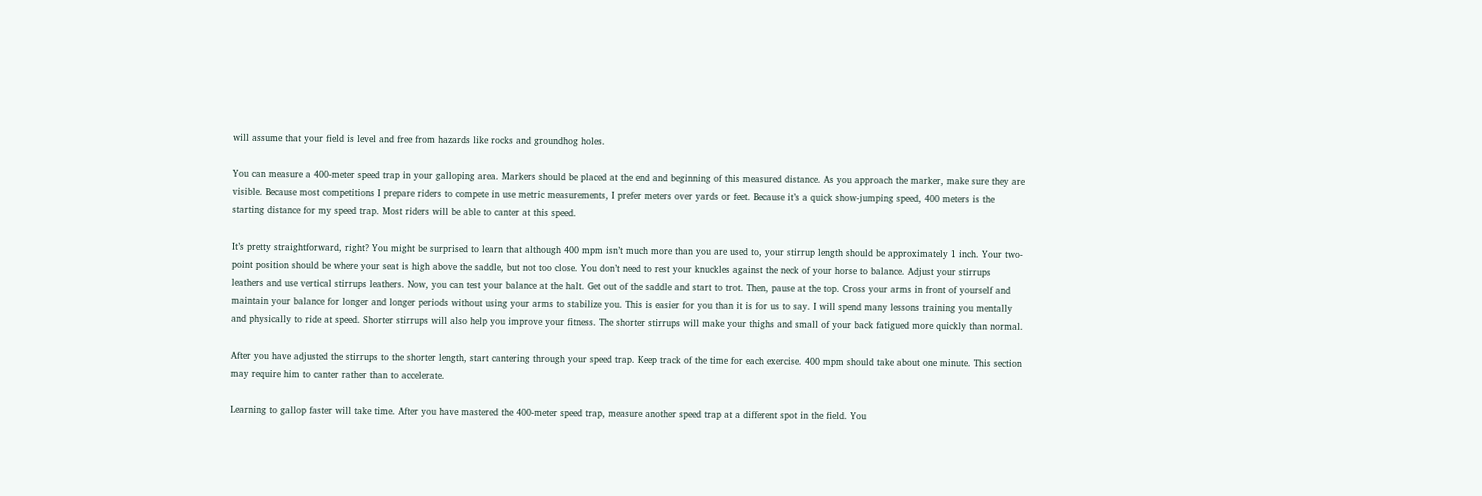will assume that your field is level and free from hazards like rocks and groundhog holes.

You can measure a 400-meter speed trap in your galloping area. Markers should be placed at the end and beginning of this measured distance. As you approach the marker, make sure they are visible. Because most competitions I prepare riders to compete in use metric measurements, I prefer meters over yards or feet. Because it’s a quick show-jumping speed, 400 meters is the starting distance for my speed trap. Most riders will be able to canter at this speed.

It’s pretty straightforward, right? You might be surprised to learn that although 400 mpm isn’t much more than you are used to, your stirrup length should be approximately 1 inch. Your two-point position should be where your seat is high above the saddle, but not too close. You don’t need to rest your knuckles against the neck of your horse to balance. Adjust your stirrups leathers and use vertical stirrups leathers. Now, you can test your balance at the halt. Get out of the saddle and start to trot. Then, pause at the top. Cross your arms in front of yourself and maintain your balance for longer and longer periods without using your arms to stabilize you. This is easier for you than it is for us to say. I will spend many lessons training you mentally and physically to ride at speed. Shorter stirrups will also help you improve your fitness. The shorter stirrups will make your thighs and small of your back fatigued more quickly than normal.

After you have adjusted the stirrups to the shorter length, start cantering through your speed trap. Keep track of the time for each exercise. 400 mpm should take about one minute. This section may require him to canter rather than to accelerate.

Learning to gallop faster will take time. After you have mastered the 400-meter speed trap, measure another speed trap at a different spot in the field. You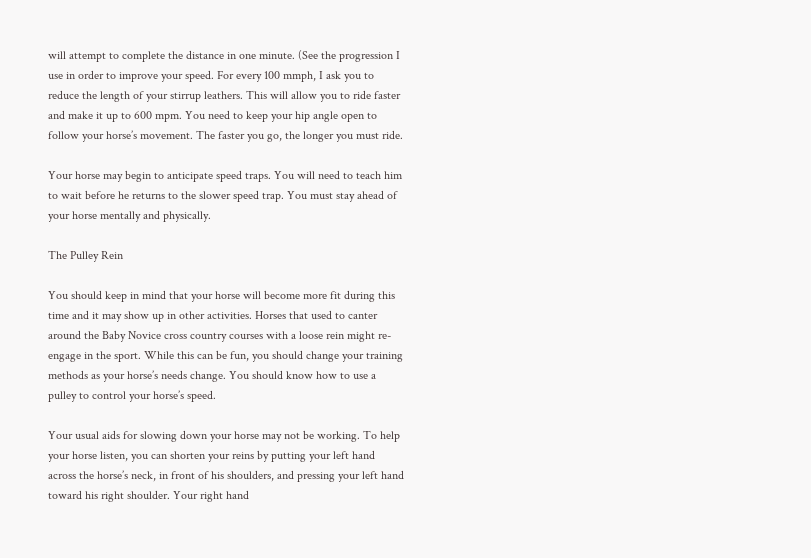will attempt to complete the distance in one minute. (See the progression I use in order to improve your speed. For every 100 mmph, I ask you to reduce the length of your stirrup leathers. This will allow you to ride faster and make it up to 600 mpm. You need to keep your hip angle open to follow your horse’s movement. The faster you go, the longer you must ride.

Your horse may begin to anticipate speed traps. You will need to teach him to wait before he returns to the slower speed trap. You must stay ahead of your horse mentally and physically.

The Pulley Rein

You should keep in mind that your horse will become more fit during this time and it may show up in other activities. Horses that used to canter around the Baby Novice cross country courses with a loose rein might re-engage in the sport. While this can be fun, you should change your training methods as your horse’s needs change. You should know how to use a pulley to control your horse’s speed.

Your usual aids for slowing down your horse may not be working. To help your horse listen, you can shorten your reins by putting your left hand across the horse’s neck, in front of his shoulders, and pressing your left hand toward his right shoulder. Your right hand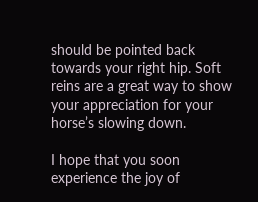should be pointed back towards your right hip. Soft reins are a great way to show your appreciation for your horse’s slowing down.

I hope that you soon experience the joy of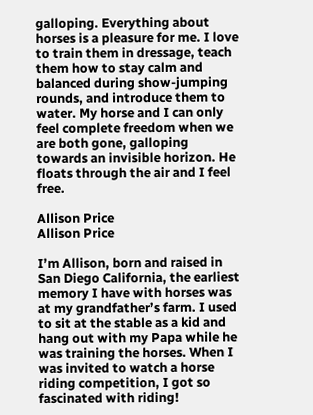galloping. Everything about horses is a pleasure for me. I love to train them in dressage, teach them how to stay calm and balanced during show-jumping rounds, and introduce them to water. My horse and I can only feel complete freedom when we are both gone, galloping towards an invisible horizon. He floats through the air and I feel free.

Allison Price
Allison Price

I’m Allison, born and raised in San Diego California, the earliest memory I have with horses was at my grandfather’s farm. I used to sit at the stable as a kid and hang out with my Papa while he was training the horses. When I was invited to watch a horse riding competition, I got so fascinated with riding!